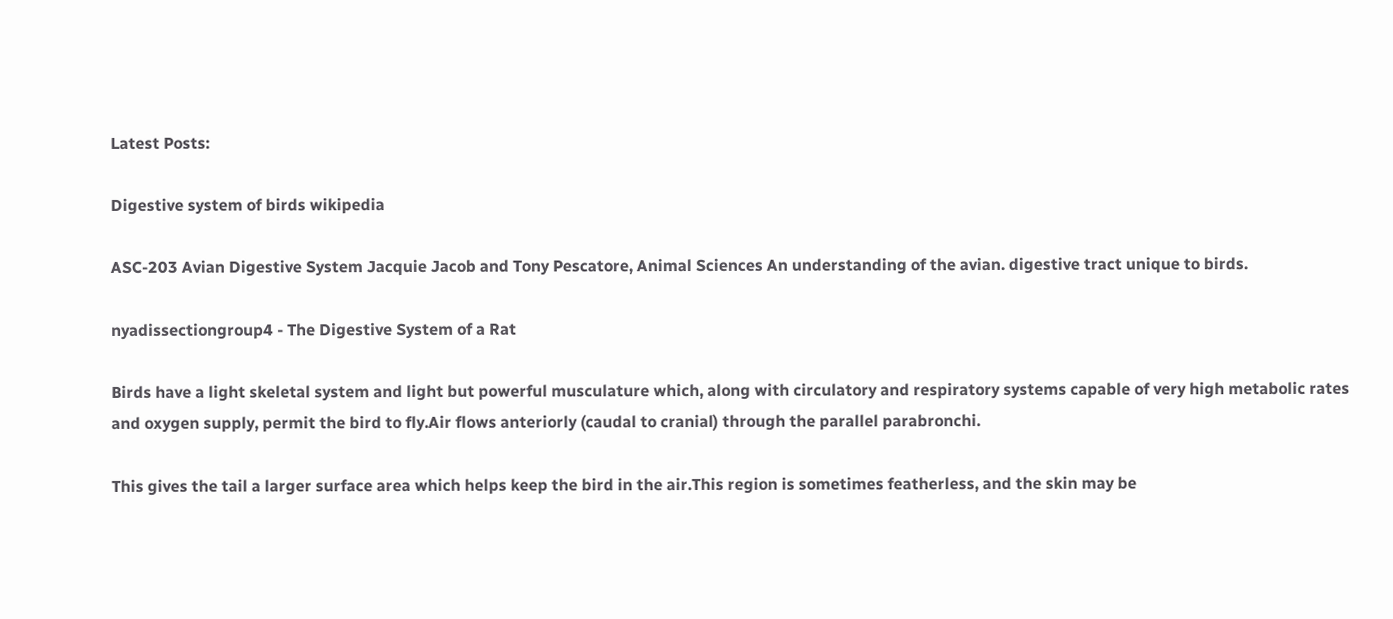Latest Posts:

Digestive system of birds wikipedia

ASC-203 Avian Digestive System Jacquie Jacob and Tony Pescatore, Animal Sciences An understanding of the avian. digestive tract unique to birds.

nyadissectiongroup4 - The Digestive System of a Rat

Birds have a light skeletal system and light but powerful musculature which, along with circulatory and respiratory systems capable of very high metabolic rates and oxygen supply, permit the bird to fly.Air flows anteriorly (caudal to cranial) through the parallel parabronchi.

This gives the tail a larger surface area which helps keep the bird in the air.This region is sometimes featherless, and the skin may be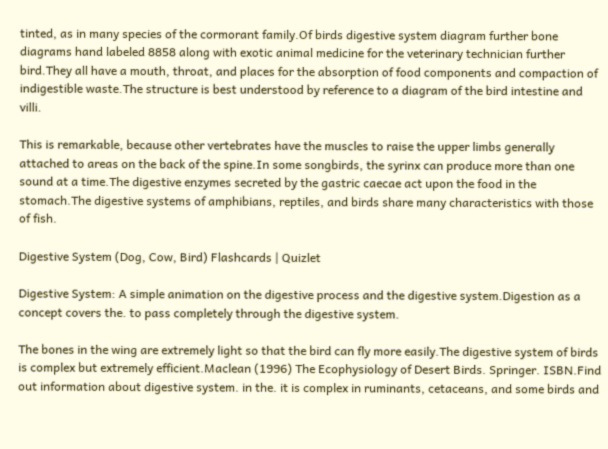tinted, as in many species of the cormorant family.Of birds digestive system diagram further bone diagrams hand labeled 8858 along with exotic animal medicine for the veterinary technician further bird.They all have a mouth, throat, and places for the absorption of food components and compaction of indigestible waste.The structure is best understood by reference to a diagram of the bird intestine and villi.

This is remarkable, because other vertebrates have the muscles to raise the upper limbs generally attached to areas on the back of the spine.In some songbirds, the syrinx can produce more than one sound at a time.The digestive enzymes secreted by the gastric caecae act upon the food in the stomach.The digestive systems of amphibians, reptiles, and birds share many characteristics with those of fish.

Digestive System (Dog, Cow, Bird) Flashcards | Quizlet

Digestive System: A simple animation on the digestive process and the digestive system.Digestion as a concept covers the. to pass completely through the digestive system.

The bones in the wing are extremely light so that the bird can fly more easily.The digestive system of birds is complex but extremely efficient.Maclean (1996) The Ecophysiology of Desert Birds. Springer. ISBN.Find out information about digestive system. in the. it is complex in ruminants, cetaceans, and some birds and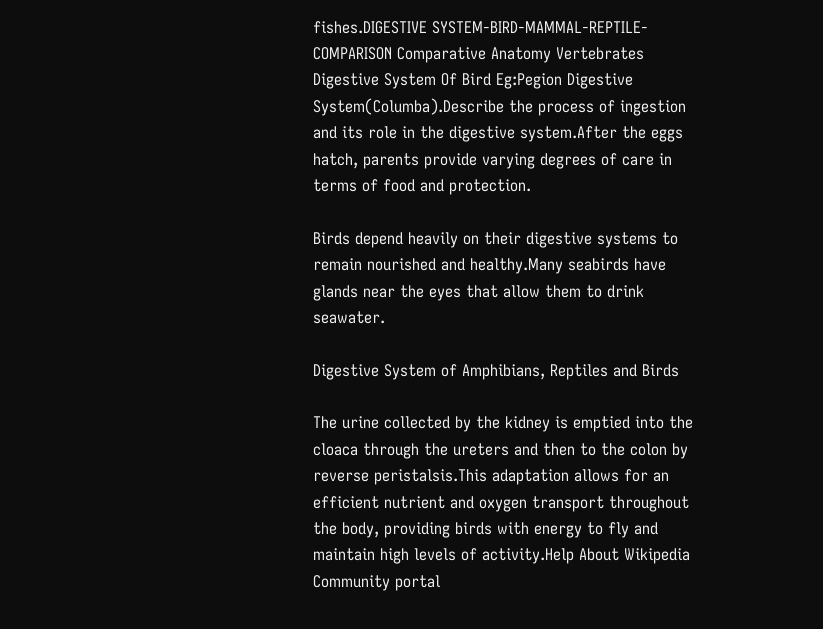fishes.DIGESTIVE SYSTEM-BIRD-MAMMAL-REPTILE-COMPARISON Comparative Anatomy Vertebrates Digestive System Of Bird Eg:Pegion Digestive System(Columba).Describe the process of ingestion and its role in the digestive system.After the eggs hatch, parents provide varying degrees of care in terms of food and protection.

Birds depend heavily on their digestive systems to remain nourished and healthy.Many seabirds have glands near the eyes that allow them to drink seawater.

Digestive System of Amphibians, Reptiles and Birds

The urine collected by the kidney is emptied into the cloaca through the ureters and then to the colon by reverse peristalsis.This adaptation allows for an efficient nutrient and oxygen transport throughout the body, providing birds with energy to fly and maintain high levels of activity.Help About Wikipedia Community portal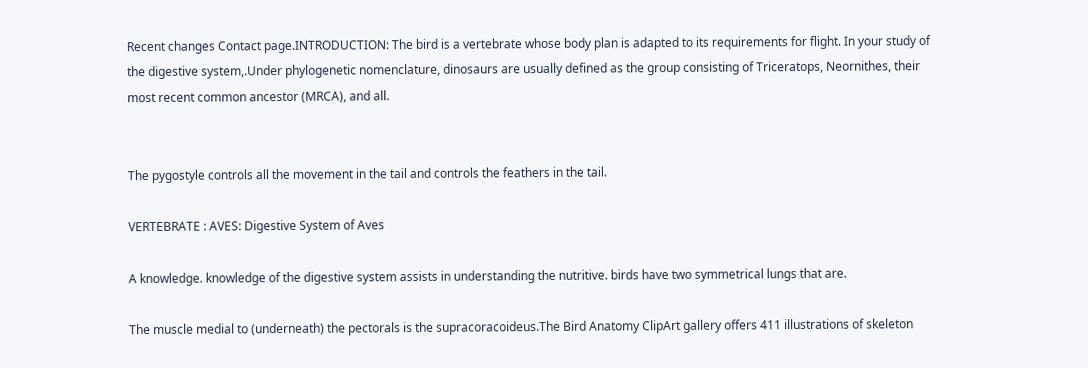Recent changes Contact page.INTRODUCTION: The bird is a vertebrate whose body plan is adapted to its requirements for flight. In your study of the digestive system,.Under phylogenetic nomenclature, dinosaurs are usually defined as the group consisting of Triceratops, Neornithes, their most recent common ancestor (MRCA), and all.


The pygostyle controls all the movement in the tail and controls the feathers in the tail.

VERTEBRATE : AVES: Digestive System of Aves

A knowledge. knowledge of the digestive system assists in understanding the nutritive. birds have two symmetrical lungs that are.

The muscle medial to (underneath) the pectorals is the supracoracoideus.The Bird Anatomy ClipArt gallery offers 411 illustrations of skeleton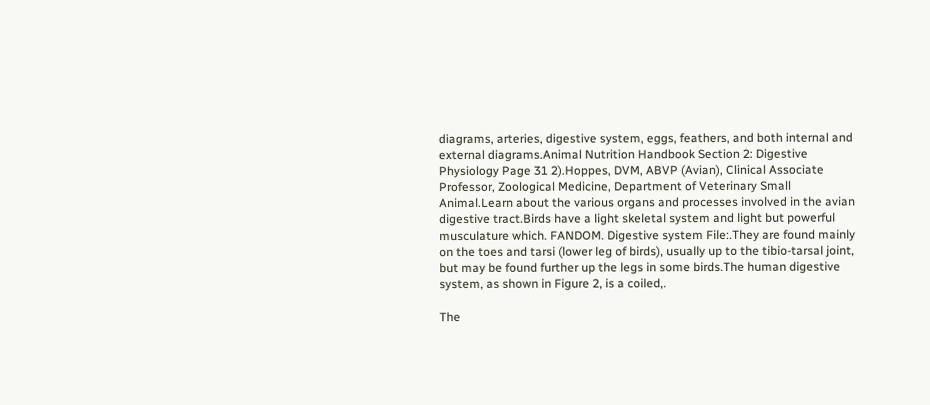diagrams, arteries, digestive system, eggs, feathers, and both internal and external diagrams.Animal Nutrition Handbook Section 2: Digestive Physiology Page 31 2).Hoppes, DVM, ABVP (Avian), Clinical Associate Professor, Zoological Medicine, Department of Veterinary Small Animal.Learn about the various organs and processes involved in the avian digestive tract.Birds have a light skeletal system and light but powerful musculature which. FANDOM. Digestive system File:.They are found mainly on the toes and tarsi (lower leg of birds), usually up to the tibio-tarsal joint, but may be found further up the legs in some birds.The human digestive system, as shown in Figure 2, is a coiled,.

The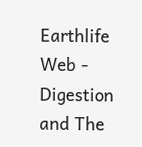Earthlife Web - Digestion and The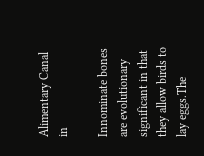Alimentary Canal in

Innominate bones are evolutionary significant in that they allow birds to lay eggs.The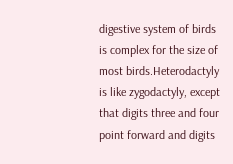digestive system of birds is complex for the size of most birds.Heterodactyly is like zygodactyly, except that digits three and four point forward and digits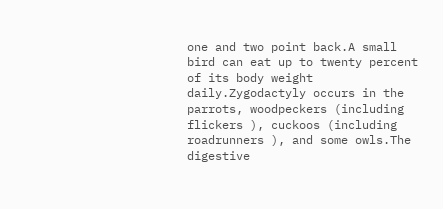one and two point back.A small bird can eat up to twenty percent of its body weight daily.Zygodactyly occurs in the parrots, woodpeckers (including flickers ), cuckoos (including roadrunners ), and some owls.The digestive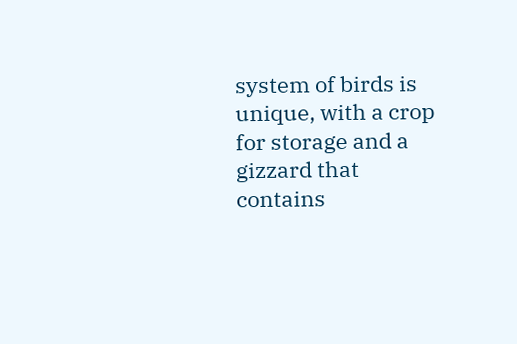system of birds is unique, with a crop for storage and a gizzard that contains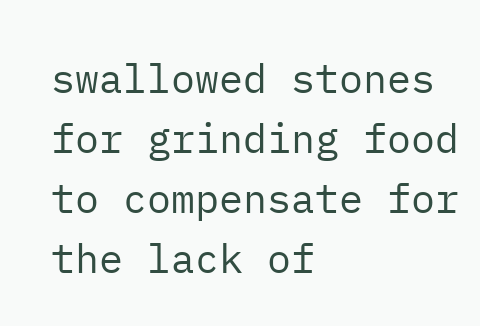swallowed stones for grinding food to compensate for the lack of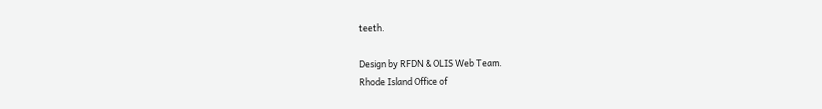teeth.

Design by RFDN & OLIS Web Team.
Rhode Island Office of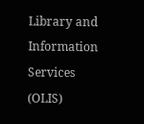Library and Information Services (OLIS)